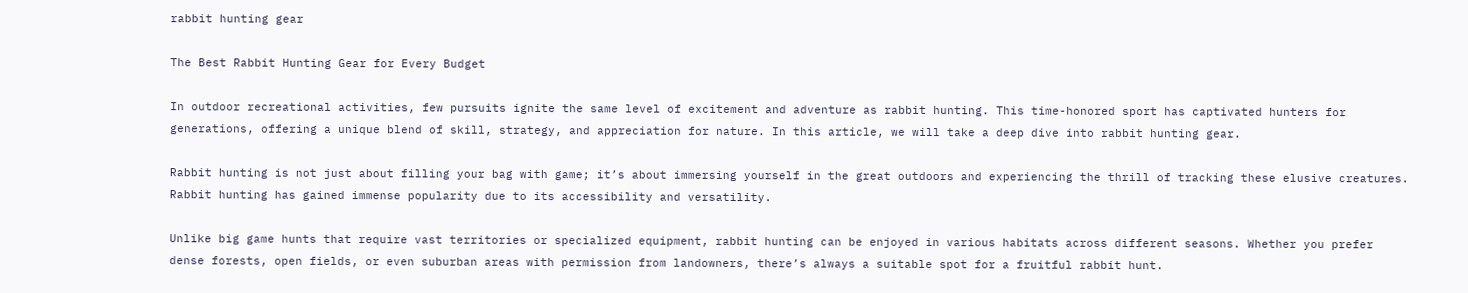rabbit hunting gear

The Best Rabbit Hunting Gear for Every Budget

In outdoor recreational activities, few pursuits ignite the same level of excitement and adventure as rabbit hunting. This time-honored sport has captivated hunters for generations, offering a unique blend of skill, strategy, and appreciation for nature. In this article, we will take a deep dive into rabbit hunting gear.

Rabbit hunting is not just about filling your bag with game; it’s about immersing yourself in the great outdoors and experiencing the thrill of tracking these elusive creatures. Rabbit hunting has gained immense popularity due to its accessibility and versatility.

Unlike big game hunts that require vast territories or specialized equipment, rabbit hunting can be enjoyed in various habitats across different seasons. Whether you prefer dense forests, open fields, or even suburban areas with permission from landowners, there’s always a suitable spot for a fruitful rabbit hunt.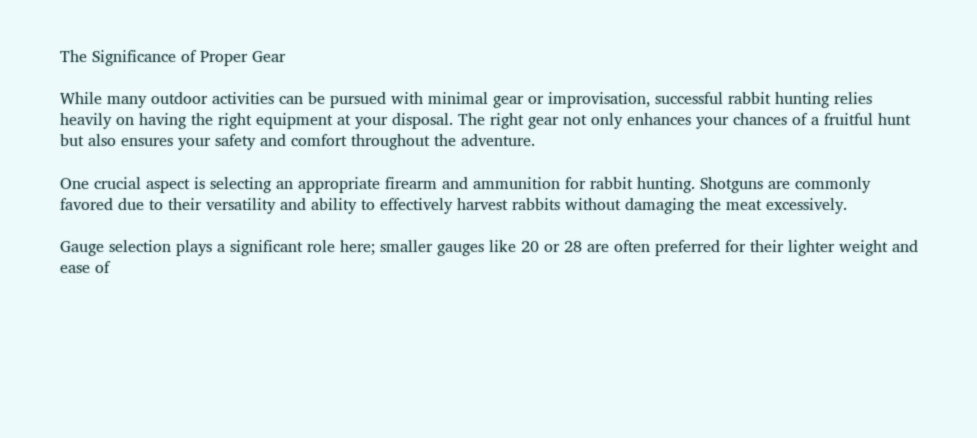The Significance of Proper Gear

While many outdoor activities can be pursued with minimal gear or improvisation, successful rabbit hunting relies heavily on having the right equipment at your disposal. The right gear not only enhances your chances of a fruitful hunt but also ensures your safety and comfort throughout the adventure.

One crucial aspect is selecting an appropriate firearm and ammunition for rabbit hunting. Shotguns are commonly favored due to their versatility and ability to effectively harvest rabbits without damaging the meat excessively.

Gauge selection plays a significant role here; smaller gauges like 20 or 28 are often preferred for their lighter weight and ease of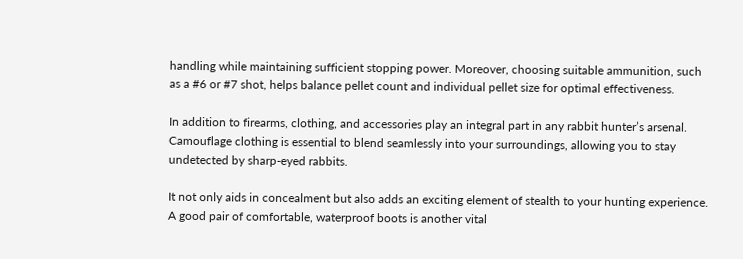handling while maintaining sufficient stopping power. Moreover, choosing suitable ammunition, such as a #6 or #7 shot, helps balance pellet count and individual pellet size for optimal effectiveness.

In addition to firearms, clothing, and accessories play an integral part in any rabbit hunter’s arsenal. Camouflage clothing is essential to blend seamlessly into your surroundings, allowing you to stay undetected by sharp-eyed rabbits.

It not only aids in concealment but also adds an exciting element of stealth to your hunting experience. A good pair of comfortable, waterproof boots is another vital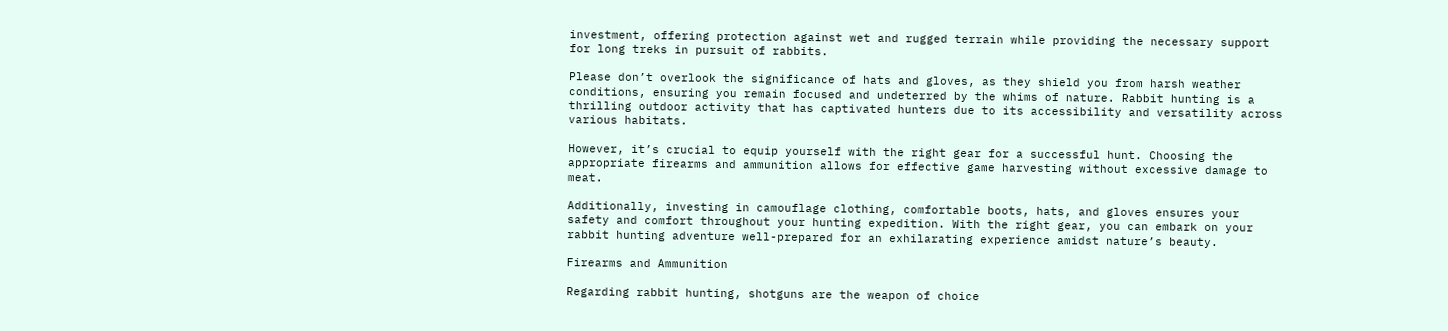investment, offering protection against wet and rugged terrain while providing the necessary support for long treks in pursuit of rabbits.

Please don’t overlook the significance of hats and gloves, as they shield you from harsh weather conditions, ensuring you remain focused and undeterred by the whims of nature. Rabbit hunting is a thrilling outdoor activity that has captivated hunters due to its accessibility and versatility across various habitats.

However, it’s crucial to equip yourself with the right gear for a successful hunt. Choosing the appropriate firearms and ammunition allows for effective game harvesting without excessive damage to meat.

Additionally, investing in camouflage clothing, comfortable boots, hats, and gloves ensures your safety and comfort throughout your hunting expedition. With the right gear, you can embark on your rabbit hunting adventure well-prepared for an exhilarating experience amidst nature’s beauty.

Firearms and Ammunition

Regarding rabbit hunting, shotguns are the weapon of choice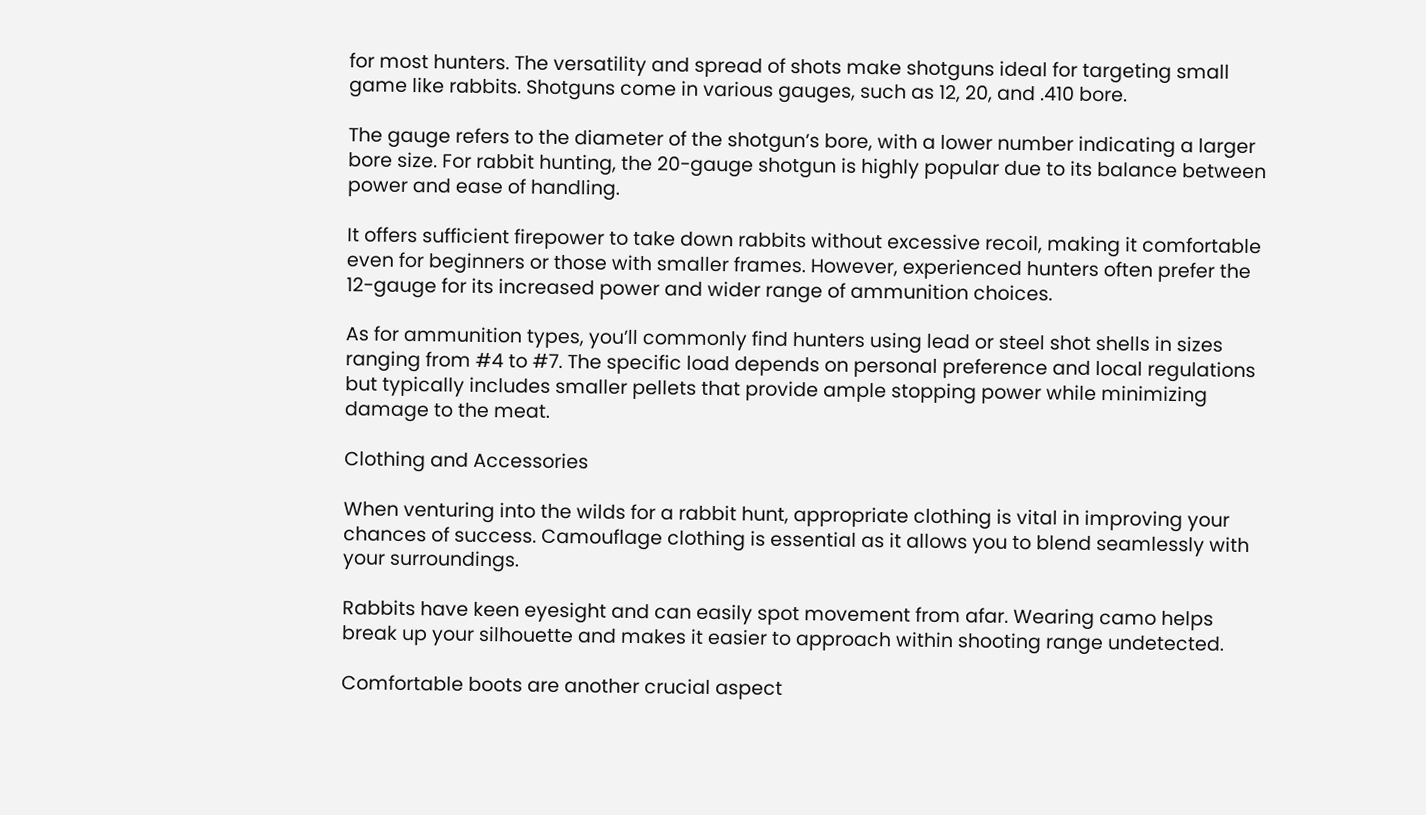for most hunters. The versatility and spread of shots make shotguns ideal for targeting small game like rabbits. Shotguns come in various gauges, such as 12, 20, and .410 bore.

The gauge refers to the diameter of the shotgun’s bore, with a lower number indicating a larger bore size. For rabbit hunting, the 20-gauge shotgun is highly popular due to its balance between power and ease of handling.

It offers sufficient firepower to take down rabbits without excessive recoil, making it comfortable even for beginners or those with smaller frames. However, experienced hunters often prefer the 12-gauge for its increased power and wider range of ammunition choices.

As for ammunition types, you’ll commonly find hunters using lead or steel shot shells in sizes ranging from #4 to #7. The specific load depends on personal preference and local regulations but typically includes smaller pellets that provide ample stopping power while minimizing damage to the meat.

Clothing and Accessories

When venturing into the wilds for a rabbit hunt, appropriate clothing is vital in improving your chances of success. Camouflage clothing is essential as it allows you to blend seamlessly with your surroundings.

Rabbits have keen eyesight and can easily spot movement from afar. Wearing camo helps break up your silhouette and makes it easier to approach within shooting range undetected.

Comfortable boots are another crucial aspect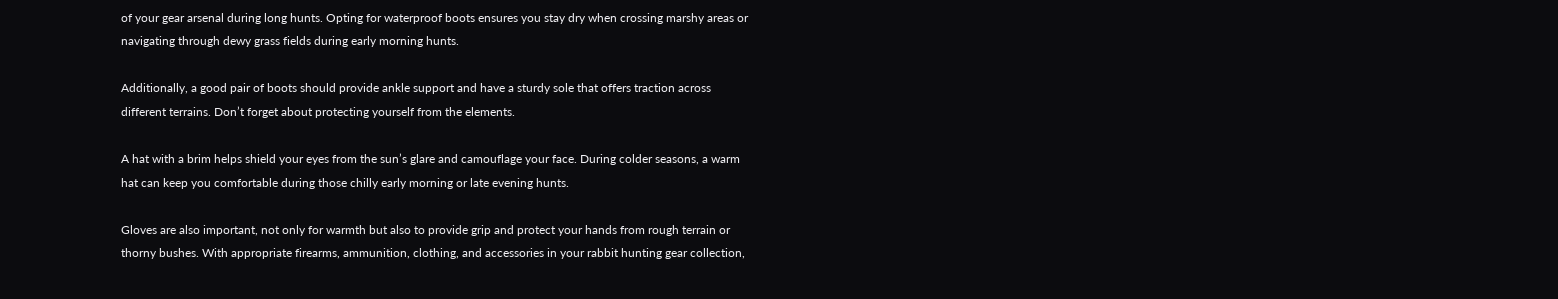of your gear arsenal during long hunts. Opting for waterproof boots ensures you stay dry when crossing marshy areas or navigating through dewy grass fields during early morning hunts.

Additionally, a good pair of boots should provide ankle support and have a sturdy sole that offers traction across different terrains. Don’t forget about protecting yourself from the elements.

A hat with a brim helps shield your eyes from the sun’s glare and camouflage your face. During colder seasons, a warm hat can keep you comfortable during those chilly early morning or late evening hunts.

Gloves are also important, not only for warmth but also to provide grip and protect your hands from rough terrain or thorny bushes. With appropriate firearms, ammunition, clothing, and accessories in your rabbit hunting gear collection,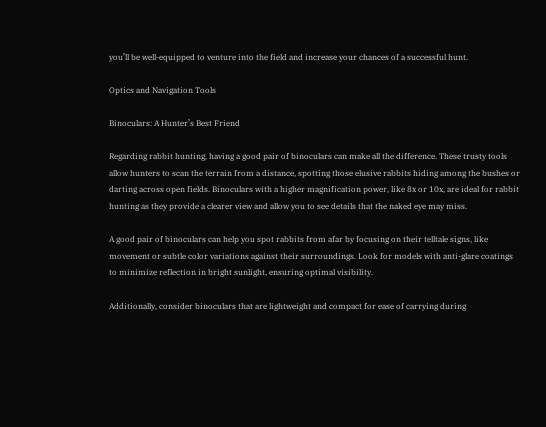you’ll be well-equipped to venture into the field and increase your chances of a successful hunt.

Optics and Navigation Tools

Binoculars: A Hunter’s Best Friend

Regarding rabbit hunting, having a good pair of binoculars can make all the difference. These trusty tools allow hunters to scan the terrain from a distance, spotting those elusive rabbits hiding among the bushes or darting across open fields. Binoculars with a higher magnification power, like 8x or 10x, are ideal for rabbit hunting as they provide a clearer view and allow you to see details that the naked eye may miss.

A good pair of binoculars can help you spot rabbits from afar by focusing on their telltale signs, like movement or subtle color variations against their surroundings. Look for models with anti-glare coatings to minimize reflection in bright sunlight, ensuring optimal visibility.

Additionally, consider binoculars that are lightweight and compact for ease of carrying during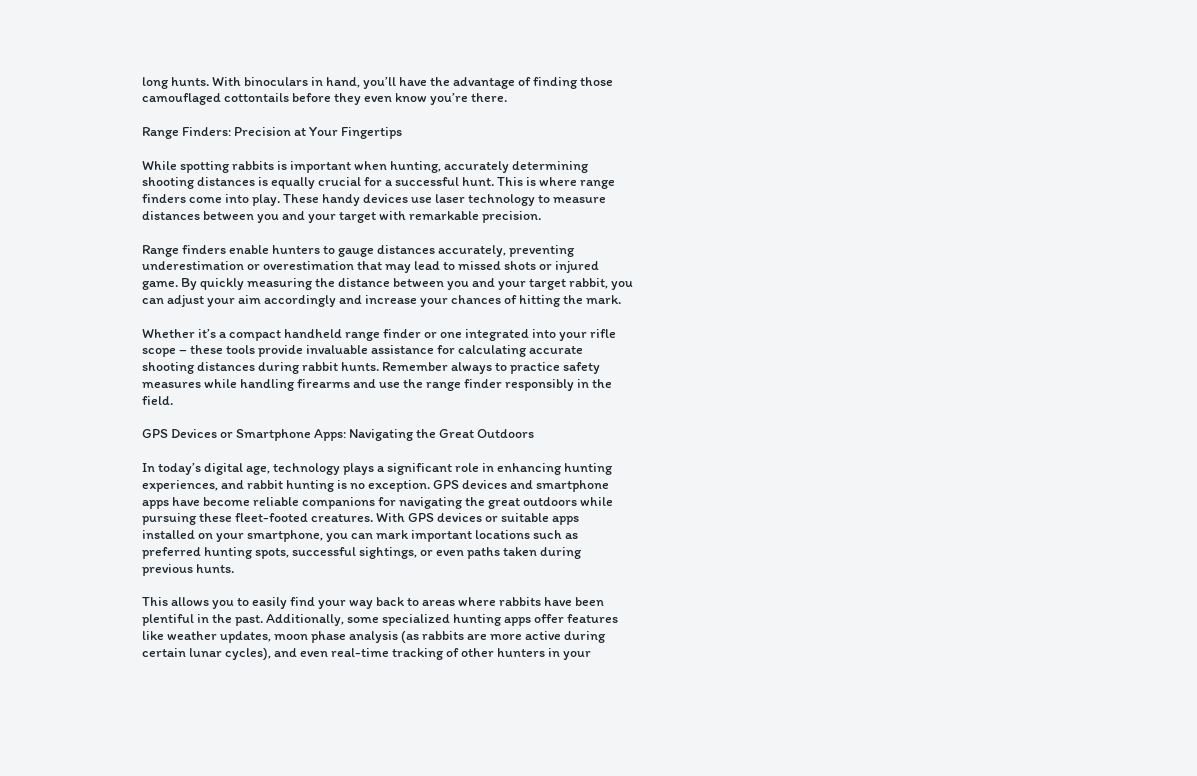long hunts. With binoculars in hand, you’ll have the advantage of finding those camouflaged cottontails before they even know you’re there.

Range Finders: Precision at Your Fingertips

While spotting rabbits is important when hunting, accurately determining shooting distances is equally crucial for a successful hunt. This is where range finders come into play. These handy devices use laser technology to measure distances between you and your target with remarkable precision.

Range finders enable hunters to gauge distances accurately, preventing underestimation or overestimation that may lead to missed shots or injured game. By quickly measuring the distance between you and your target rabbit, you can adjust your aim accordingly and increase your chances of hitting the mark.

Whether it’s a compact handheld range finder or one integrated into your rifle scope – these tools provide invaluable assistance for calculating accurate shooting distances during rabbit hunts. Remember always to practice safety measures while handling firearms and use the range finder responsibly in the field.

GPS Devices or Smartphone Apps: Navigating the Great Outdoors

In today’s digital age, technology plays a significant role in enhancing hunting experiences, and rabbit hunting is no exception. GPS devices and smartphone apps have become reliable companions for navigating the great outdoors while pursuing these fleet-footed creatures. With GPS devices or suitable apps installed on your smartphone, you can mark important locations such as preferred hunting spots, successful sightings, or even paths taken during previous hunts.

This allows you to easily find your way back to areas where rabbits have been plentiful in the past. Additionally, some specialized hunting apps offer features like weather updates, moon phase analysis (as rabbits are more active during certain lunar cycles), and even real-time tracking of other hunters in your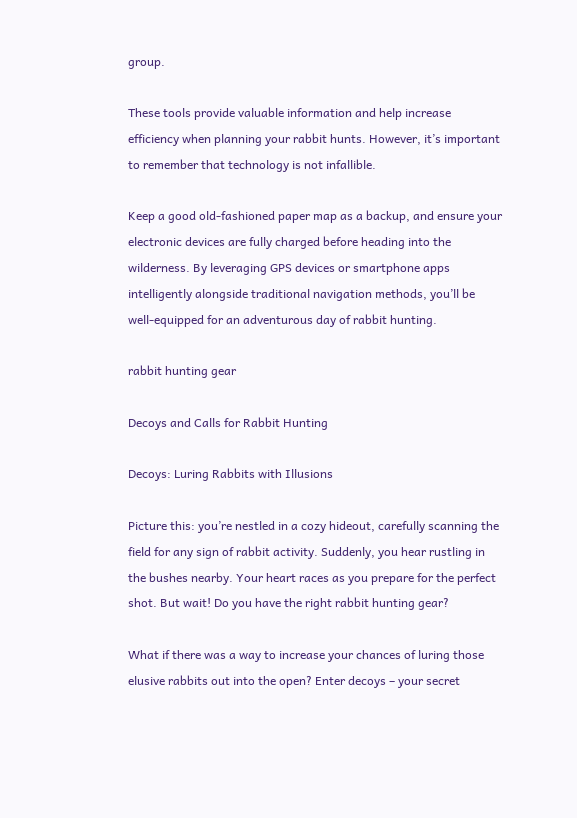group.

These tools provide valuable information and help increase efficiency when planning your rabbit hunts. However, it’s important to remember that technology is not infallible.

Keep a good old-fashioned paper map as a backup, and ensure your electronic devices are fully charged before heading into the wilderness. By leveraging GPS devices or smartphone apps intelligently alongside traditional navigation methods, you’ll be well-equipped for an adventurous day of rabbit hunting.

rabbit hunting gear

Decoys and Calls for Rabbit Hunting

Decoys: Luring Rabbits with Illusions

Picture this: you’re nestled in a cozy hideout, carefully scanning the field for any sign of rabbit activity. Suddenly, you hear rustling in the bushes nearby. Your heart races as you prepare for the perfect shot. But wait! Do you have the right rabbit hunting gear?

What if there was a way to increase your chances of luring those elusive rabbits out into the open? Enter decoys – your secret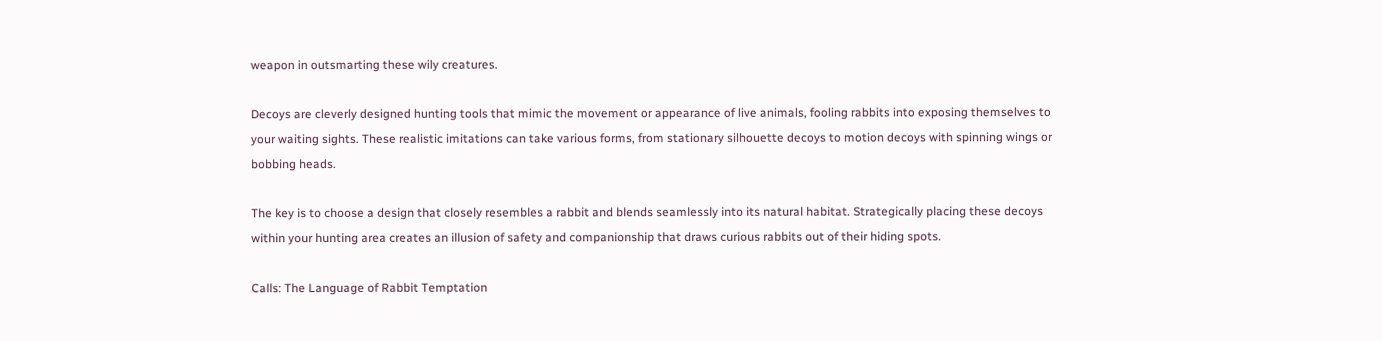weapon in outsmarting these wily creatures.

Decoys are cleverly designed hunting tools that mimic the movement or appearance of live animals, fooling rabbits into exposing themselves to your waiting sights. These realistic imitations can take various forms, from stationary silhouette decoys to motion decoys with spinning wings or bobbing heads.

The key is to choose a design that closely resembles a rabbit and blends seamlessly into its natural habitat. Strategically placing these decoys within your hunting area creates an illusion of safety and companionship that draws curious rabbits out of their hiding spots.

Calls: The Language of Rabbit Temptation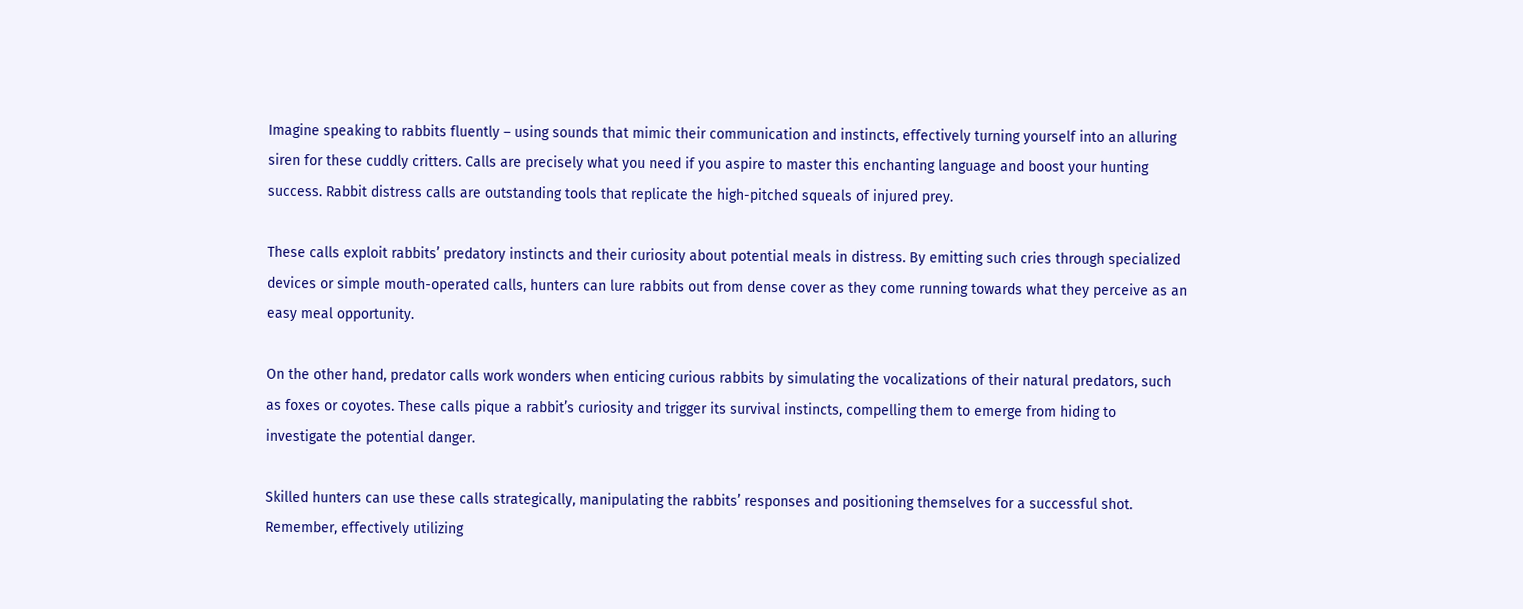Imagine speaking to rabbits fluently – using sounds that mimic their communication and instincts, effectively turning yourself into an alluring siren for these cuddly critters. Calls are precisely what you need if you aspire to master this enchanting language and boost your hunting success. Rabbit distress calls are outstanding tools that replicate the high-pitched squeals of injured prey.

These calls exploit rabbits’ predatory instincts and their curiosity about potential meals in distress. By emitting such cries through specialized devices or simple mouth-operated calls, hunters can lure rabbits out from dense cover as they come running towards what they perceive as an easy meal opportunity.

On the other hand, predator calls work wonders when enticing curious rabbits by simulating the vocalizations of their natural predators, such as foxes or coyotes. These calls pique a rabbit’s curiosity and trigger its survival instincts, compelling them to emerge from hiding to investigate the potential danger.

Skilled hunters can use these calls strategically, manipulating the rabbits’ responses and positioning themselves for a successful shot. Remember, effectively utilizing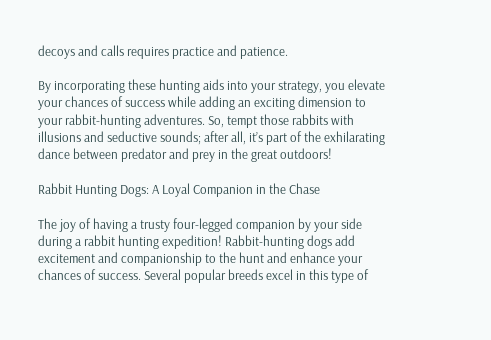decoys and calls requires practice and patience.

By incorporating these hunting aids into your strategy, you elevate your chances of success while adding an exciting dimension to your rabbit-hunting adventures. So, tempt those rabbits with illusions and seductive sounds; after all, it’s part of the exhilarating dance between predator and prey in the great outdoors!

Rabbit Hunting Dogs: A Loyal Companion in the Chase

The joy of having a trusty four-legged companion by your side during a rabbit hunting expedition! Rabbit-hunting dogs add excitement and companionship to the hunt and enhance your chances of success. Several popular breeds excel in this type of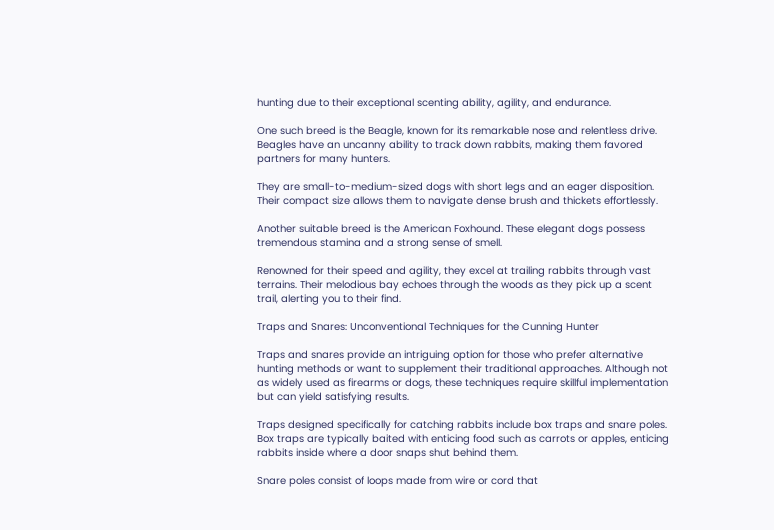hunting due to their exceptional scenting ability, agility, and endurance.

One such breed is the Beagle, known for its remarkable nose and relentless drive. Beagles have an uncanny ability to track down rabbits, making them favored partners for many hunters.

They are small-to-medium-sized dogs with short legs and an eager disposition. Their compact size allows them to navigate dense brush and thickets effortlessly.

Another suitable breed is the American Foxhound. These elegant dogs possess tremendous stamina and a strong sense of smell.

Renowned for their speed and agility, they excel at trailing rabbits through vast terrains. Their melodious bay echoes through the woods as they pick up a scent trail, alerting you to their find.

Traps and Snares: Unconventional Techniques for the Cunning Hunter

Traps and snares provide an intriguing option for those who prefer alternative hunting methods or want to supplement their traditional approaches. Although not as widely used as firearms or dogs, these techniques require skillful implementation but can yield satisfying results.

Traps designed specifically for catching rabbits include box traps and snare poles. Box traps are typically baited with enticing food such as carrots or apples, enticing rabbits inside where a door snaps shut behind them.

Snare poles consist of loops made from wire or cord that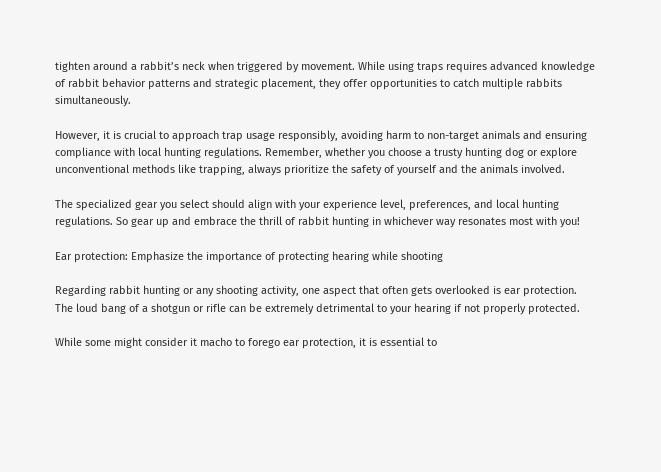tighten around a rabbit’s neck when triggered by movement. While using traps requires advanced knowledge of rabbit behavior patterns and strategic placement, they offer opportunities to catch multiple rabbits simultaneously.

However, it is crucial to approach trap usage responsibly, avoiding harm to non-target animals and ensuring compliance with local hunting regulations. Remember, whether you choose a trusty hunting dog or explore unconventional methods like trapping, always prioritize the safety of yourself and the animals involved.

The specialized gear you select should align with your experience level, preferences, and local hunting regulations. So gear up and embrace the thrill of rabbit hunting in whichever way resonates most with you!

Ear protection: Emphasize the importance of protecting hearing while shooting

Regarding rabbit hunting or any shooting activity, one aspect that often gets overlooked is ear protection. The loud bang of a shotgun or rifle can be extremely detrimental to your hearing if not properly protected.

While some might consider it macho to forego ear protection, it is essential to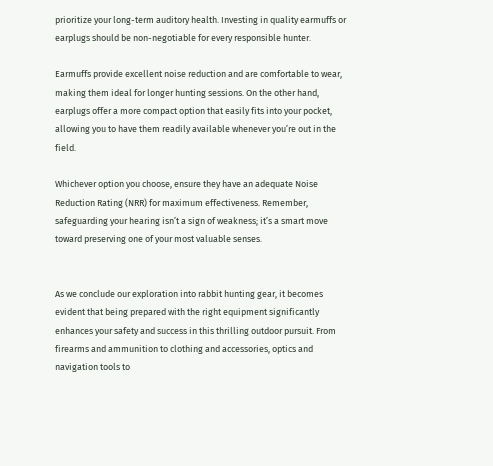prioritize your long-term auditory health. Investing in quality earmuffs or earplugs should be non-negotiable for every responsible hunter.

Earmuffs provide excellent noise reduction and are comfortable to wear, making them ideal for longer hunting sessions. On the other hand, earplugs offer a more compact option that easily fits into your pocket, allowing you to have them readily available whenever you’re out in the field.

Whichever option you choose, ensure they have an adequate Noise Reduction Rating (NRR) for maximum effectiveness. Remember, safeguarding your hearing isn’t a sign of weakness; it’s a smart move toward preserving one of your most valuable senses.


As we conclude our exploration into rabbit hunting gear, it becomes evident that being prepared with the right equipment significantly enhances your safety and success in this thrilling outdoor pursuit. From firearms and ammunition to clothing and accessories, optics and navigation tools to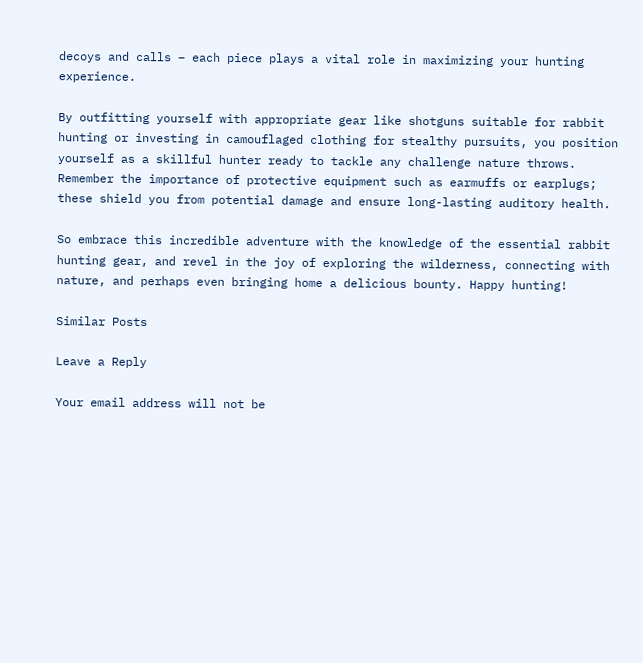decoys and calls – each piece plays a vital role in maximizing your hunting experience.

By outfitting yourself with appropriate gear like shotguns suitable for rabbit hunting or investing in camouflaged clothing for stealthy pursuits, you position yourself as a skillful hunter ready to tackle any challenge nature throws. Remember the importance of protective equipment such as earmuffs or earplugs; these shield you from potential damage and ensure long-lasting auditory health.

So embrace this incredible adventure with the knowledge of the essential rabbit hunting gear, and revel in the joy of exploring the wilderness, connecting with nature, and perhaps even bringing home a delicious bounty. Happy hunting!

Similar Posts

Leave a Reply

Your email address will not be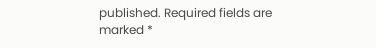published. Required fields are marked *